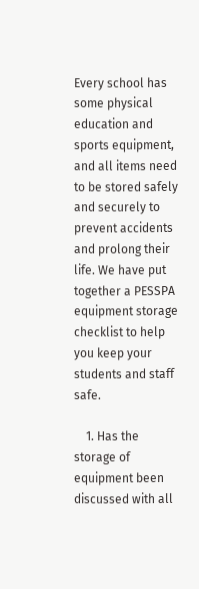Every school has some physical education and sports equipment, and all items need to be stored safely and securely to prevent accidents and prolong their life. We have put together a PESSPA equipment storage checklist to help you keep your students and staff safe.

    1. Has the storage of equipment been discussed with all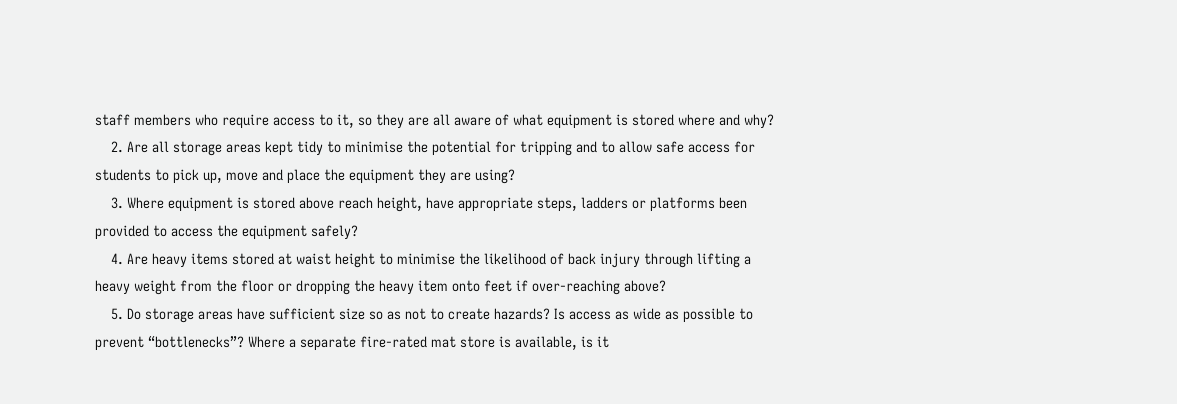staff members who require access to it, so they are all aware of what equipment is stored where and why?
    2. Are all storage areas kept tidy to minimise the potential for tripping and to allow safe access for students to pick up, move and place the equipment they are using?
    3. Where equipment is stored above reach height, have appropriate steps, ladders or platforms been provided to access the equipment safely?
    4. Are heavy items stored at waist height to minimise the likelihood of back injury through lifting a heavy weight from the floor or dropping the heavy item onto feet if over-reaching above?
    5. Do storage areas have sufficient size so as not to create hazards? Is access as wide as possible to prevent “bottlenecks”? Where a separate fire-rated mat store is available, is it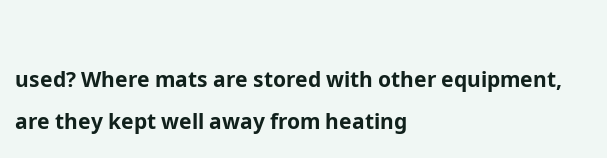used? Where mats are stored with other equipment, are they kept well away from heating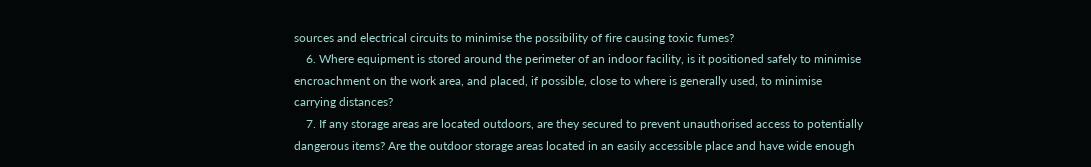sources and electrical circuits to minimise the possibility of fire causing toxic fumes?
    6. Where equipment is stored around the perimeter of an indoor facility, is it positioned safely to minimise encroachment on the work area, and placed, if possible, close to where is generally used, to minimise carrying distances?
    7. If any storage areas are located outdoors, are they secured to prevent unauthorised access to potentially dangerous items? Are the outdoor storage areas located in an easily accessible place and have wide enough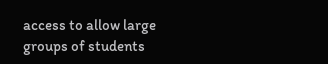access to allow large groups of students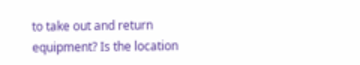to take out and return equipment? Is the location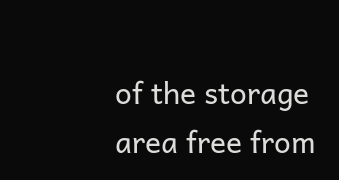of the storage area free from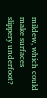mildew, which could make surfaces slippery underfoot?